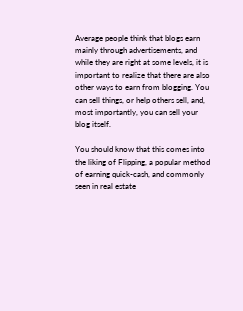Average people think that blogs earn mainly through advertisements, and while they are right at some levels, it is important to realize that there are also other ways to earn from blogging. You can sell things, or help others sell, and, most importantly, you can sell your blog itself.

You should know that this comes into the liking of Flipping, a popular method of earning quick-cash, and commonly seen in real estate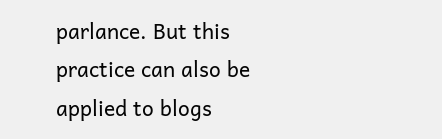parlance. But this practice can also be applied to blogs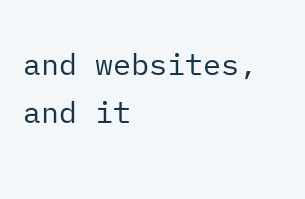and websites, and it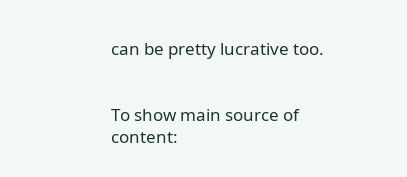can be pretty lucrative too.


To show main source of content: